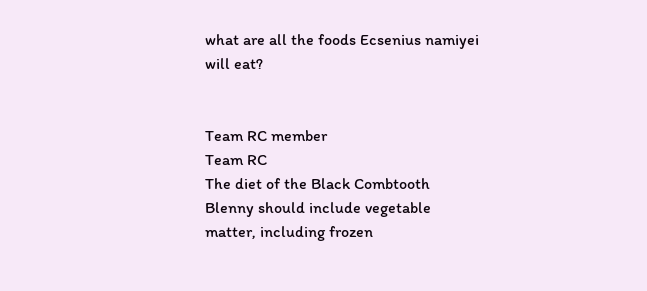what are all the foods Ecsenius namiyei will eat?


Team RC member
Team RC
The diet of the Black Combtooth Blenny should include vegetable matter, including frozen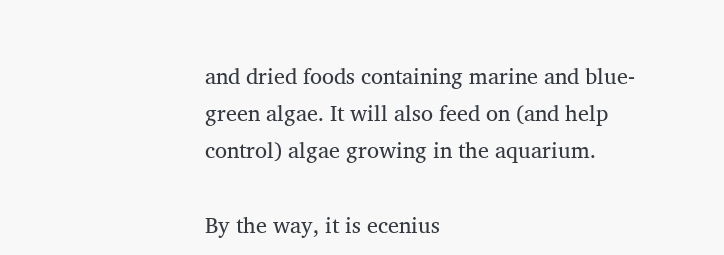and dried foods containing marine and blue-green algae. It will also feed on (and help control) algae growing in the aquarium.

By the way, it is ecenius